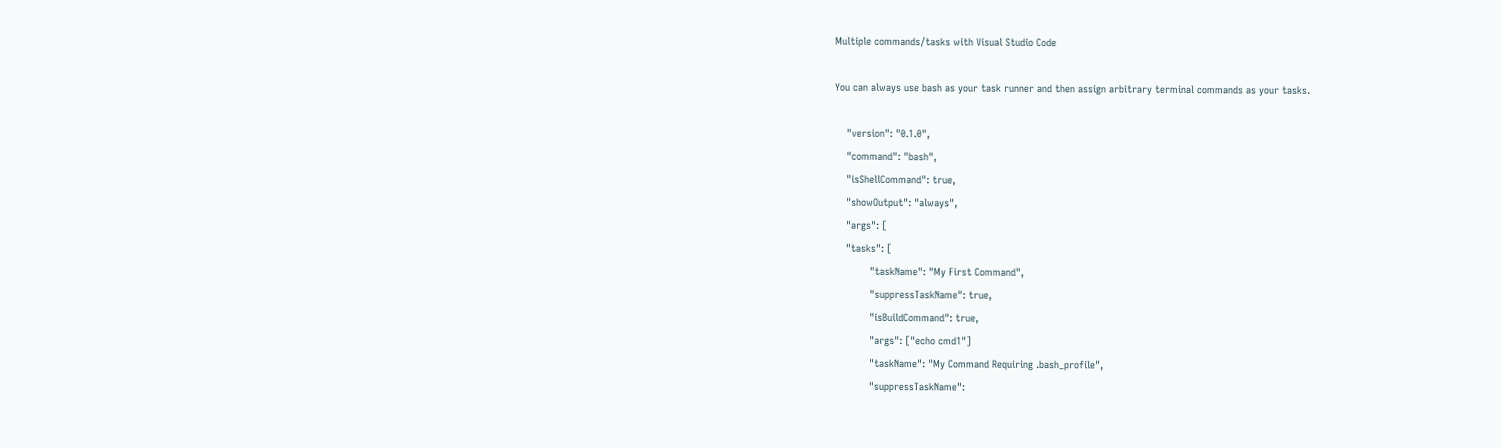Multiple commands/tasks with Visual Studio Code

You can always use bash as your task runner and then assign arbitrary terminal commands as your tasks.

    "version": "0.1.0",
    "command": "bash",
    "isShellCommand": true,
    "showOutput": "always",
    "args": [
    "tasks": [
            "taskName": "My First Command",
            "suppressTaskName": true,
            "isBuildCommand": true,
            "args": ["echo cmd1"]
            "taskName": "My Command Requiring .bash_profile",
            "suppressTaskName":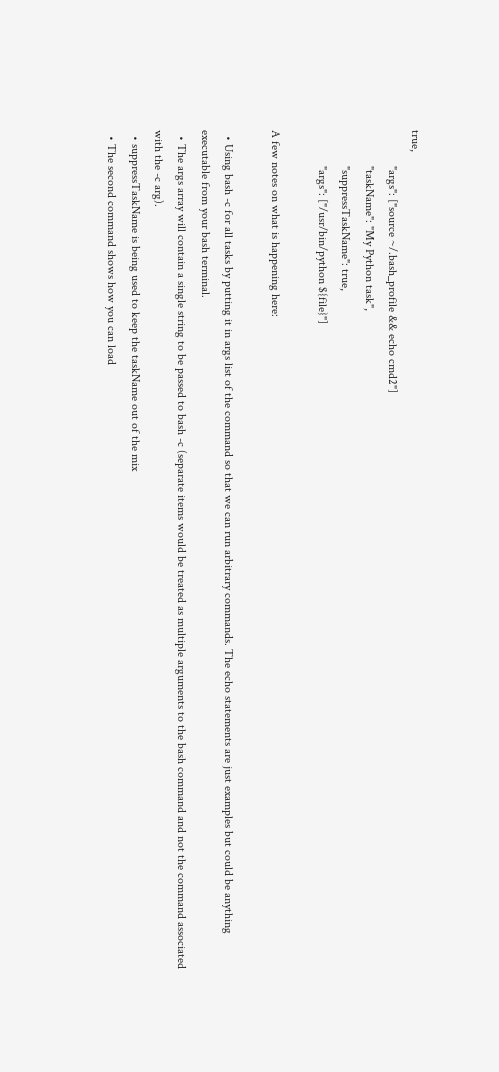true,
            "args": ["source ~/.bash_profile && echo cmd2"]
            "taskName": "My Python task",
            "suppressTaskName": true,
            "args": ["/usr/bin/python ${file}"]

A few notes on what is happening here:

  • Using bash -c for all tasks by putting it in args list of the command so that we can run arbitrary commands. The echo statements are just examples but could be anything executable from your bash terminal.
  • The args array will contain a single string to be passed to bash -c (separate items would be treated as multiple arguments to the bash command and not the command associated with the -c arg).
  • suppressTaskName is being used to keep the taskName out of the mix
  • The second command shows how you can load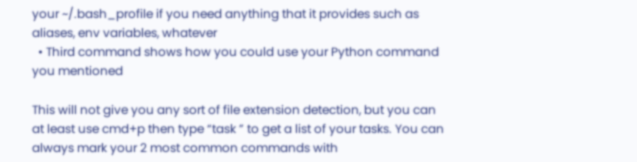your ~/.bash_profile if you need anything that it provides such as aliases, env variables, whatever
  • Third command shows how you could use your Python command you mentioned

This will not give you any sort of file extension detection, but you can at least use cmd+p then type “task ” to get a list of your tasks. You can always mark your 2 most common commands with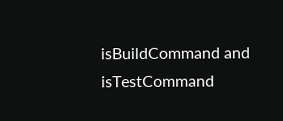isBuildCommand and isTestCommand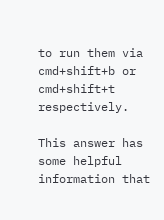to run them via cmd+shift+b or cmd+shift+t respectively.

This answer has some helpful information that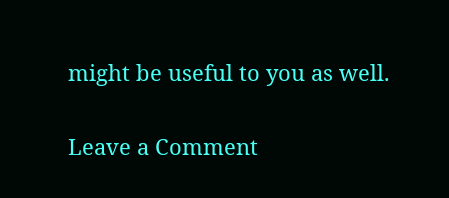might be useful to you as well.

Leave a Comment